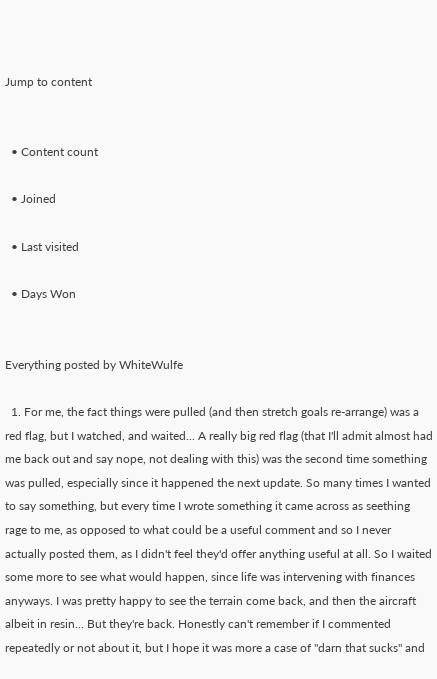Jump to content


  • Content count

  • Joined

  • Last visited

  • Days Won


Everything posted by WhiteWulfe

  1. For me, the fact things were pulled (and then stretch goals re-arrange) was a red flag, but I watched, and waited... A really big red flag (that I'll admit almost had me back out and say nope, not dealing with this) was the second time something was pulled, especially since it happened the next update. So many times I wanted to say something, but every time I wrote something it came across as seething rage to me, as opposed to what could be a useful comment and so I never actually posted them, as I didn't feel they'd offer anything useful at all. So I waited some more to see what would happen, since life was intervening with finances anyways. I was pretty happy to see the terrain come back, and then the aircraft albeit in resin... But they're back. Honestly can't remember if I commented repeatedly or not about it, but I hope it was more a case of "darn that sucks" and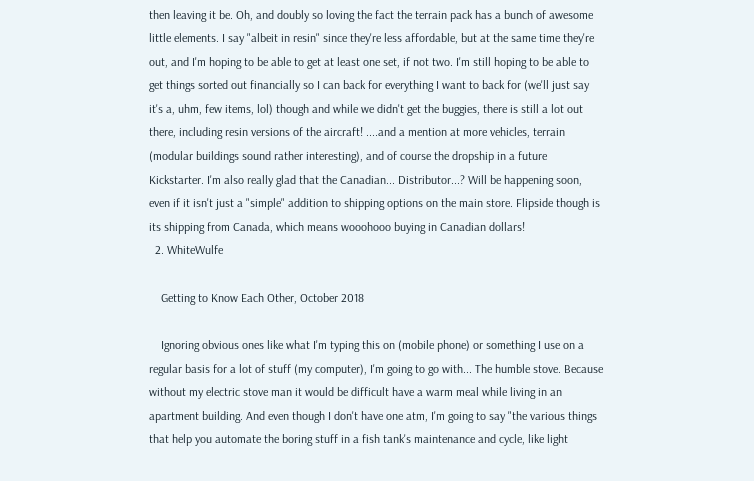then leaving it be. Oh, and doubly so loving the fact the terrain pack has a bunch of awesome little elements. I say "albeit in resin" since they're less affordable, but at the same time they're out, and I'm hoping to be able to get at least one set, if not two. I'm still hoping to be able to get things sorted out financially so I can back for everything I want to back for (we'll just say it's a, uhm, few items, lol) though and while we didn't get the buggies, there is still a lot out there, including resin versions of the aircraft! ....and a mention at more vehicles, terrain (modular buildings sound rather interesting), and of course the dropship in a future Kickstarter. I'm also really glad that the Canadian... Distributor...? Will be happening soon, even if it isn't just a "simple" addition to shipping options on the main store. Flipside though is its shipping from Canada, which means wooohooo buying in Canadian dollars!
  2. WhiteWulfe

    Getting to Know Each Other, October 2018

    Ignoring obvious ones like what I'm typing this on (mobile phone) or something I use on a regular basis for a lot of stuff (my computer), I'm going to go with... The humble stove. Because without my electric stove man it would be difficult have a warm meal while living in an apartment building. And even though I don't have one atm, I'm going to say "the various things that help you automate the boring stuff in a fish tank's maintenance and cycle, like light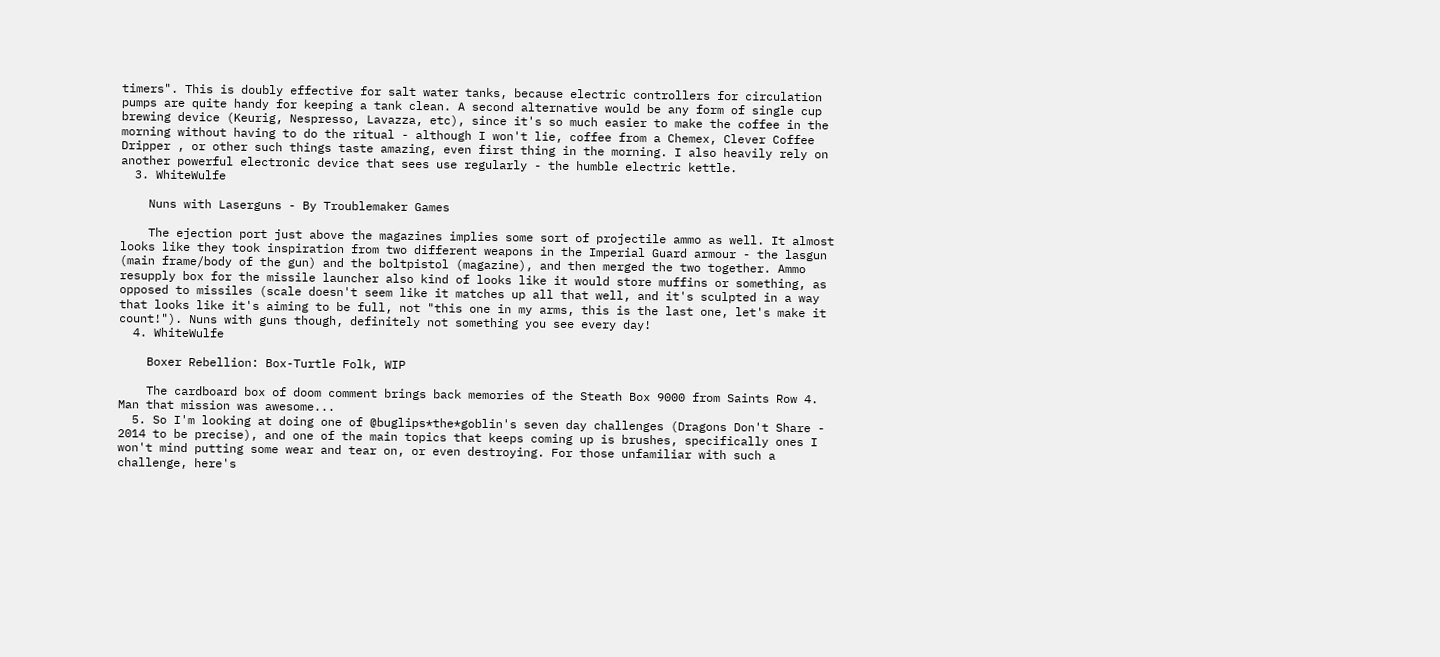timers". This is doubly effective for salt water tanks, because electric controllers for circulation pumps are quite handy for keeping a tank clean. A second alternative would be any form of single cup brewing device (Keurig, Nespresso, Lavazza, etc), since it's so much easier to make the coffee in the morning without having to do the ritual - although I won't lie, coffee from a Chemex, Clever Coffee Dripper , or other such things taste amazing, even first thing in the morning. I also heavily rely on another powerful electronic device that sees use regularly - the humble electric kettle.
  3. WhiteWulfe

    Nuns with Laserguns - By Troublemaker Games

    The ejection port just above the magazines implies some sort of projectile ammo as well. It almost looks like they took inspiration from two different weapons in the Imperial Guard armour - the lasgun (main frame/body of the gun) and the boltpistol (magazine), and then merged the two together. Ammo resupply box for the missile launcher also kind of looks like it would store muffins or something, as opposed to missiles (scale doesn't seem like it matches up all that well, and it's sculpted in a way that looks like it's aiming to be full, not "this one in my arms, this is the last one, let's make it count!"). Nuns with guns though, definitely not something you see every day!
  4. WhiteWulfe

    Boxer Rebellion: Box-Turtle Folk, WIP

    The cardboard box of doom comment brings back memories of the Steath Box 9000 from Saints Row 4. Man that mission was awesome...
  5. So I'm looking at doing one of @buglips*the*goblin's seven day challenges (Dragons Don't Share - 2014 to be precise), and one of the main topics that keeps coming up is brushes, specifically ones I won't mind putting some wear and tear on, or even destroying. For those unfamiliar with such a challenge, here's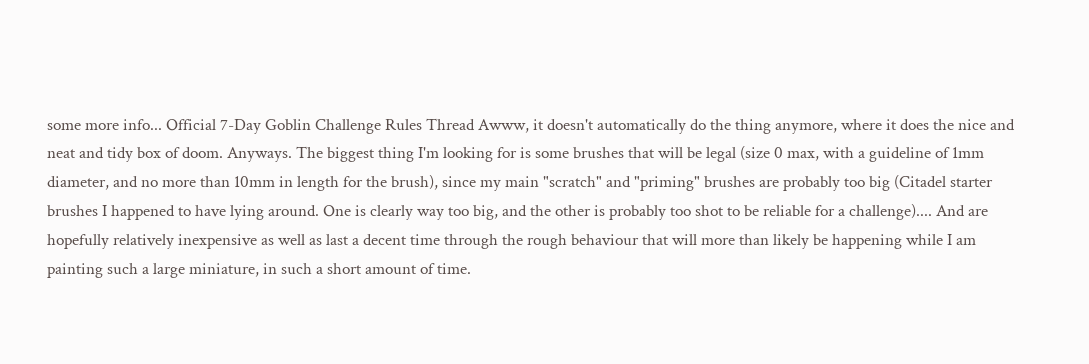some more info... Official 7-Day Goblin Challenge Rules Thread Awww, it doesn't automatically do the thing anymore, where it does the nice and neat and tidy box of doom. Anyways. The biggest thing I'm looking for is some brushes that will be legal (size 0 max, with a guideline of 1mm diameter, and no more than 10mm in length for the brush), since my main "scratch" and "priming" brushes are probably too big (Citadel starter brushes I happened to have lying around. One is clearly way too big, and the other is probably too shot to be reliable for a challenge).... And are hopefully relatively inexpensive as well as last a decent time through the rough behaviour that will more than likely be happening while I am painting such a large miniature, in such a short amount of time.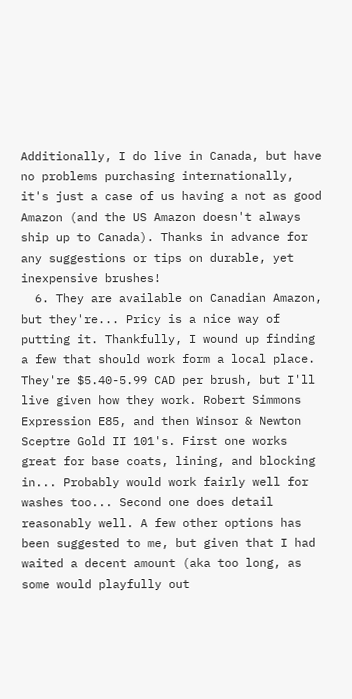Additionally, I do live in Canada, but have no problems purchasing internationally, it's just a case of us having a not as good Amazon (and the US Amazon doesn't always ship up to Canada). Thanks in advance for any suggestions or tips on durable, yet inexpensive brushes!
  6. They are available on Canadian Amazon, but they're... Pricy is a nice way of putting it. Thankfully, I wound up finding a few that should work form a local place. They're $5.40-5.99 CAD per brush, but I'll live given how they work. Robert Simmons Expression E85, and then Winsor & Newton Sceptre Gold II 101's. First one works great for base coats, lining, and blocking in... Probably would work fairly well for washes too... Second one does detail reasonably well. A few other options has been suggested to me, but given that I had waited a decent amount (aka too long, as some would playfully out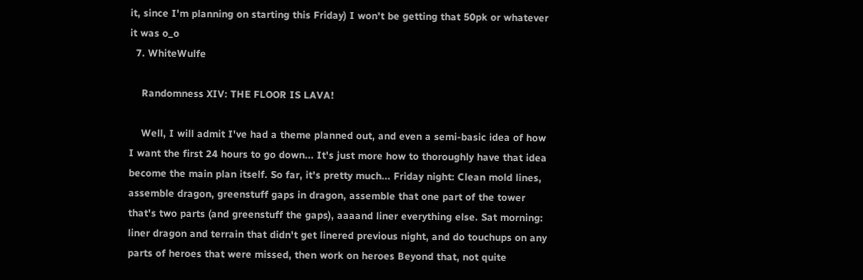it, since I'm planning on starting this Friday) I won't be getting that 50pk or whatever it was o_o
  7. WhiteWulfe

    Randomness XIV: THE FLOOR IS LAVA!

    Well, I will admit I've had a theme planned out, and even a semi-basic idea of how I want the first 24 hours to go down... It's just more how to thoroughly have that idea become the main plan itself. So far, it's pretty much... Friday night: Clean mold lines, assemble dragon, greenstuff gaps in dragon, assemble that one part of the tower that's two parts (and greenstuff the gaps), aaaand liner everything else. Sat morning: liner dragon and terrain that didn't get linered previous night, and do touchups on any parts of heroes that were missed, then work on heroes Beyond that, not quite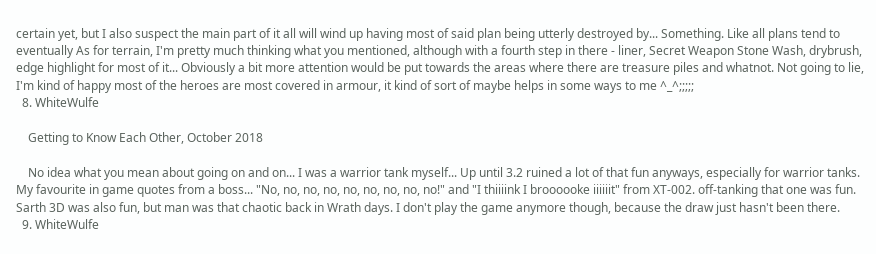certain yet, but I also suspect the main part of it all will wind up having most of said plan being utterly destroyed by... Something. Like all plans tend to eventually As for terrain, I'm pretty much thinking what you mentioned, although with a fourth step in there - liner, Secret Weapon Stone Wash, drybrush, edge highlight for most of it... Obviously a bit more attention would be put towards the areas where there are treasure piles and whatnot. Not going to lie, I'm kind of happy most of the heroes are most covered in armour, it kind of sort of maybe helps in some ways to me ^_^;;;;;
  8. WhiteWulfe

    Getting to Know Each Other, October 2018

    No idea what you mean about going on and on... I was a warrior tank myself... Up until 3.2 ruined a lot of that fun anyways, especially for warrior tanks. My favourite in game quotes from a boss... "No, no, no, no, no, no, no, no, no!" and "I thiiiink I broooooke iiiiiit" from XT-002. off-tanking that one was fun. Sarth 3D was also fun, but man was that chaotic back in Wrath days. I don't play the game anymore though, because the draw just hasn't been there.
  9. WhiteWulfe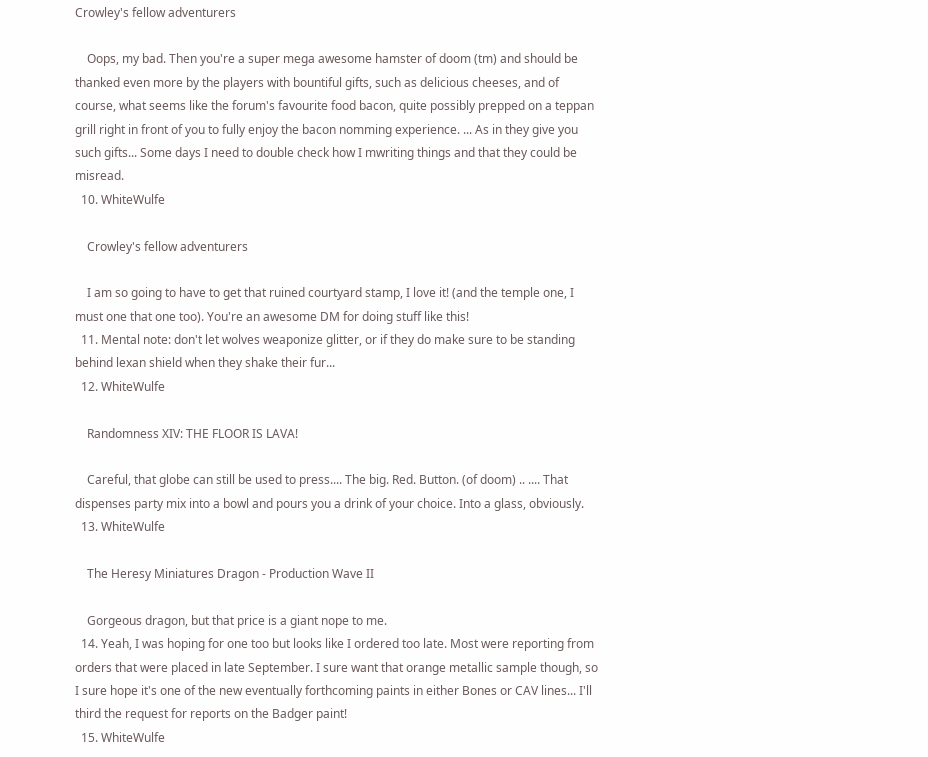Crowley's fellow adventurers

    Oops, my bad. Then you're a super mega awesome hamster of doom (tm) and should be thanked even more by the players with bountiful gifts, such as delicious cheeses, and of course, what seems like the forum's favourite food bacon, quite possibly prepped on a teppan grill right in front of you to fully enjoy the bacon nomming experience. ... As in they give you such gifts... Some days I need to double check how I mwriting things and that they could be misread.
  10. WhiteWulfe

    Crowley's fellow adventurers

    I am so going to have to get that ruined courtyard stamp, I love it! (and the temple one, I must one that one too). You're an awesome DM for doing stuff like this!
  11. Mental note: don't let wolves weaponize glitter, or if they do make sure to be standing behind lexan shield when they shake their fur...
  12. WhiteWulfe

    Randomness XIV: THE FLOOR IS LAVA!

    Careful, that globe can still be used to press.... The big. Red. Button. (of doom) .. .... That dispenses party mix into a bowl and pours you a drink of your choice. Into a glass, obviously.
  13. WhiteWulfe

    The Heresy Miniatures Dragon - Production Wave II

    Gorgeous dragon, but that price is a giant nope to me.
  14. Yeah, I was hoping for one too but looks like I ordered too late. Most were reporting from orders that were placed in late September. I sure want that orange metallic sample though, so I sure hope it's one of the new eventually forthcoming paints in either Bones or CAV lines... I'll third the request for reports on the Badger paint!
  15. WhiteWulfe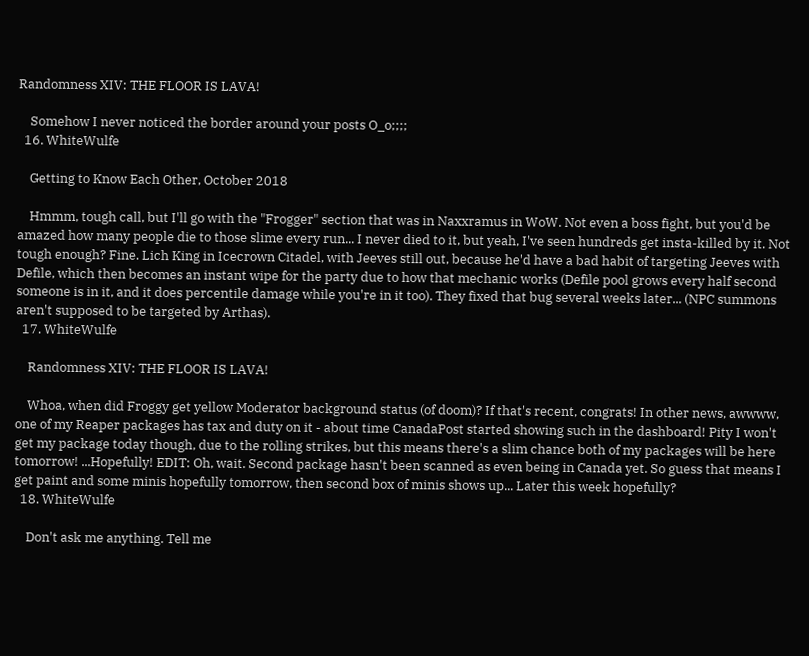Randomness XIV: THE FLOOR IS LAVA!

    Somehow I never noticed the border around your posts O_o;;;;
  16. WhiteWulfe

    Getting to Know Each Other, October 2018

    Hmmm, tough call, but I'll go with the "Frogger" section that was in Naxxramus in WoW. Not even a boss fight, but you'd be amazed how many people die to those slime every run... I never died to it, but yeah, I've seen hundreds get insta-killed by it. Not tough enough? Fine. Lich King in Icecrown Citadel, with Jeeves still out, because he'd have a bad habit of targeting Jeeves with Defile, which then becomes an instant wipe for the party due to how that mechanic works (Defile pool grows every half second someone is in it, and it does percentile damage while you're in it too). They fixed that bug several weeks later... (NPC summons aren't supposed to be targeted by Arthas).
  17. WhiteWulfe

    Randomness XIV: THE FLOOR IS LAVA!

    Whoa, when did Froggy get yellow Moderator background status (of doom)? If that's recent, congrats! In other news, awwww, one of my Reaper packages has tax and duty on it - about time CanadaPost started showing such in the dashboard! Pity I won't get my package today though, due to the rolling strikes, but this means there's a slim chance both of my packages will be here tomorrow! ...Hopefully! EDIT: Oh, wait. Second package hasn't been scanned as even being in Canada yet. So guess that means I get paint and some minis hopefully tomorrow, then second box of minis shows up... Later this week hopefully?
  18. WhiteWulfe

    Don't ask me anything. Tell me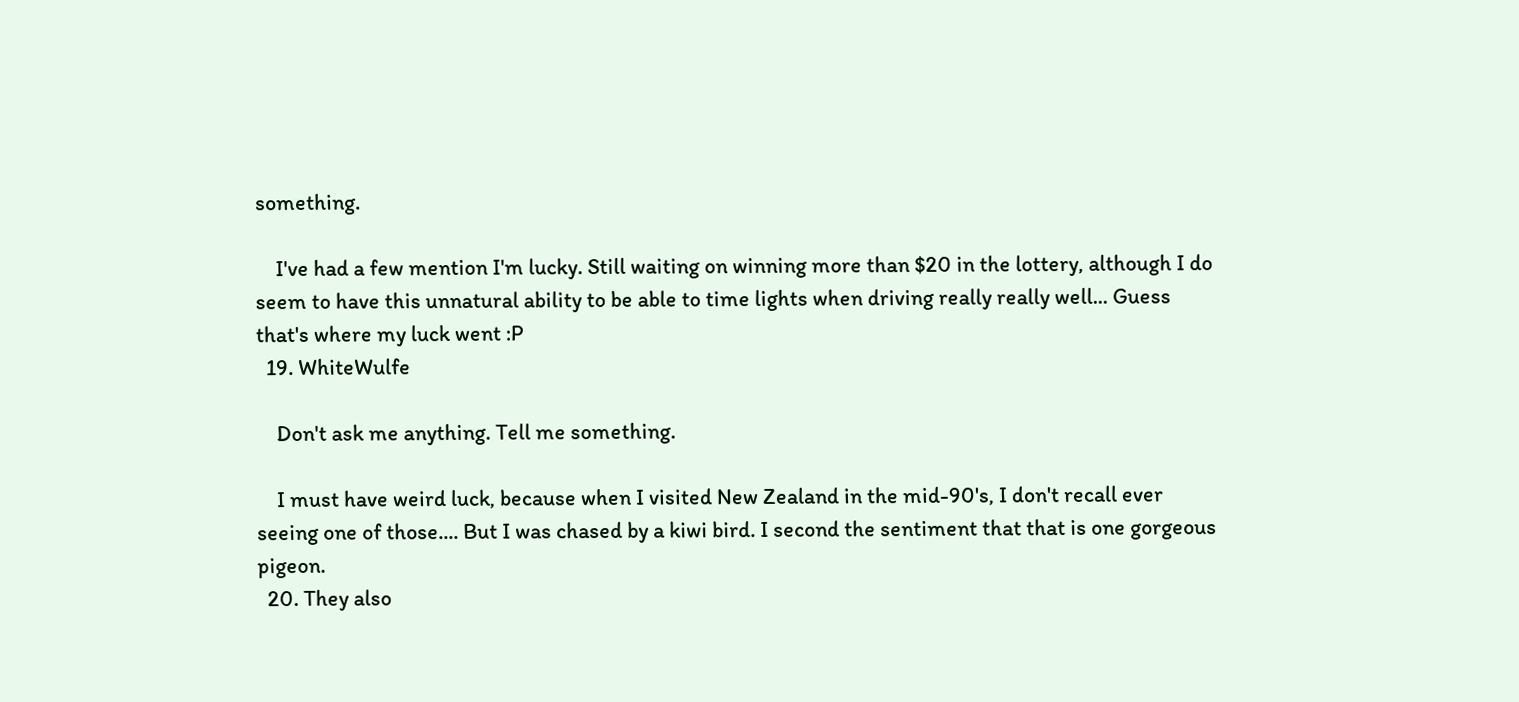something.

    I've had a few mention I'm lucky. Still waiting on winning more than $20 in the lottery, although I do seem to have this unnatural ability to be able to time lights when driving really really well... Guess that's where my luck went :P
  19. WhiteWulfe

    Don't ask me anything. Tell me something.

    I must have weird luck, because when I visited New Zealand in the mid-90's, I don't recall ever seeing one of those.... But I was chased by a kiwi bird. I second the sentiment that that is one gorgeous pigeon.
  20. They also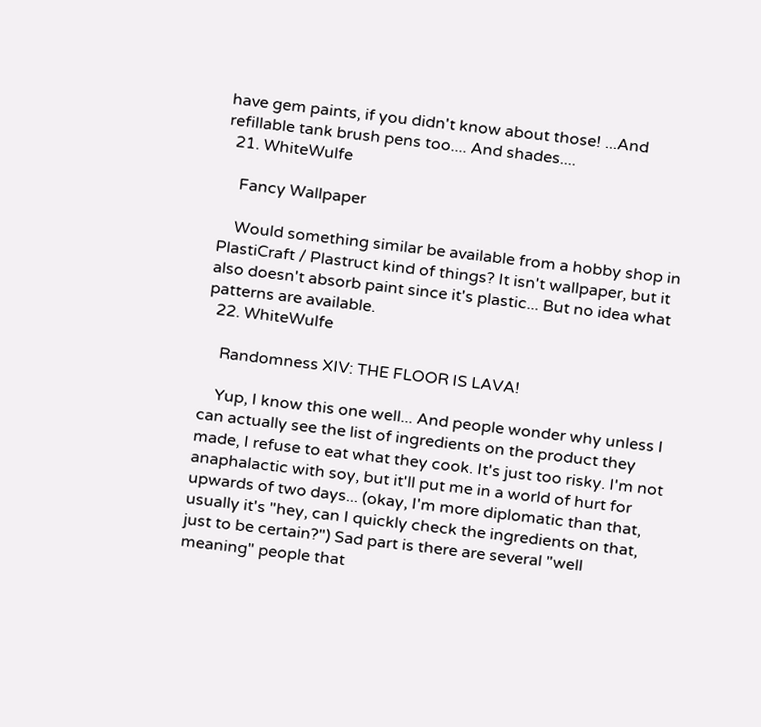have gem paints, if you didn't know about those! ...And refillable tank brush pens too.... And shades....
  21. WhiteWulfe

    Fancy Wallpaper

    Would something similar be available from a hobby shop in PlastiCraft / Plastruct kind of things? It isn't wallpaper, but it also doesn't absorb paint since it's plastic... But no idea what patterns are available.
  22. WhiteWulfe

    Randomness XIV: THE FLOOR IS LAVA!

    Yup, I know this one well... And people wonder why unless I can actually see the list of ingredients on the product they made, I refuse to eat what they cook. It's just too risky. I'm not anaphalactic with soy, but it'll put me in a world of hurt for upwards of two days... (okay, I'm more diplomatic than that, usually it's "hey, can I quickly check the ingredients on that, just to be certain?") Sad part is there are several "well meaning" people that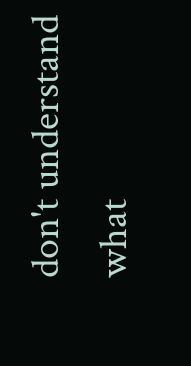don't understand what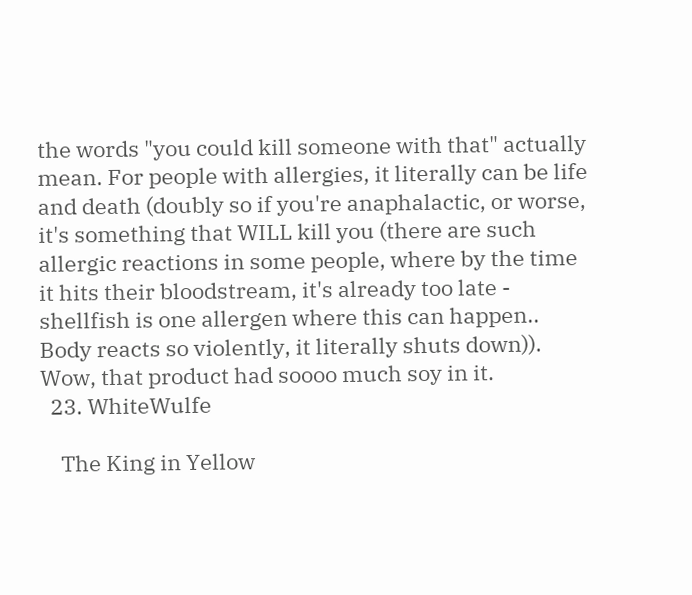the words "you could kill someone with that" actually mean. For people with allergies, it literally can be life and death (doubly so if you're anaphalactic, or worse, it's something that WILL kill you (there are such allergic reactions in some people, where by the time it hits their bloodstream, it's already too late - shellfish is one allergen where this can happen.. Body reacts so violently, it literally shuts down)). Wow, that product had soooo much soy in it.
  23. WhiteWulfe

    The King in Yellow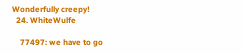Wonderfully creepy!
  24. WhiteWulfe

    77497: we have to go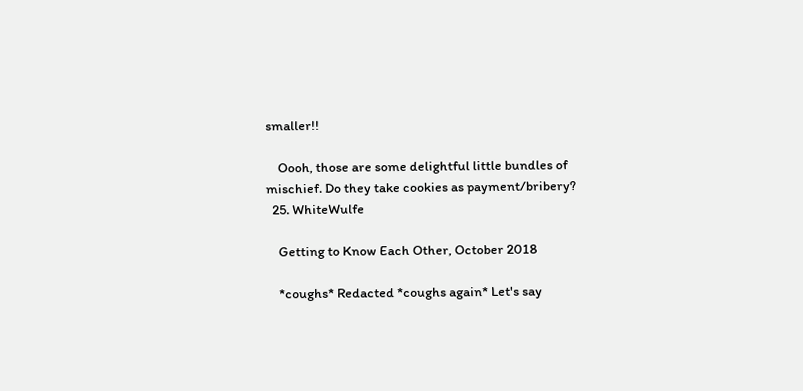smaller!!

    Oooh, those are some delightful little bundles of mischief. Do they take cookies as payment/bribery?
  25. WhiteWulfe

    Getting to Know Each Other, October 2018

    *coughs* Redacted *coughs again* Let's say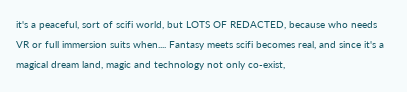it's a peaceful, sort of scifi world, but LOTS OF REDACTED, because who needs VR or full immersion suits when.... Fantasy meets scifi becomes real, and since it's a magical dream land, magic and technology not only co-exist,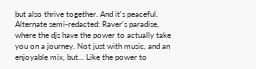but also thrive together. And it's peaceful. Alternate semi-redacted: Raver's paradise, where the djs have the power to actually take you on a journey. Not just with music, and an enjoyable mix, but... Like the power to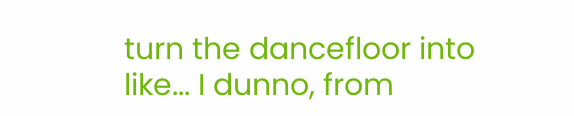turn the dancefloor into like... I dunno, from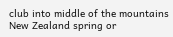club into middle of the mountains New Zealand spring or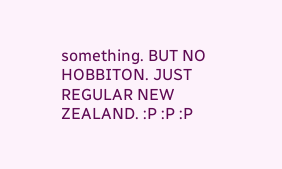something. BUT NO HOBBITON. JUST REGULAR NEW ZEALAND. :P :P :P